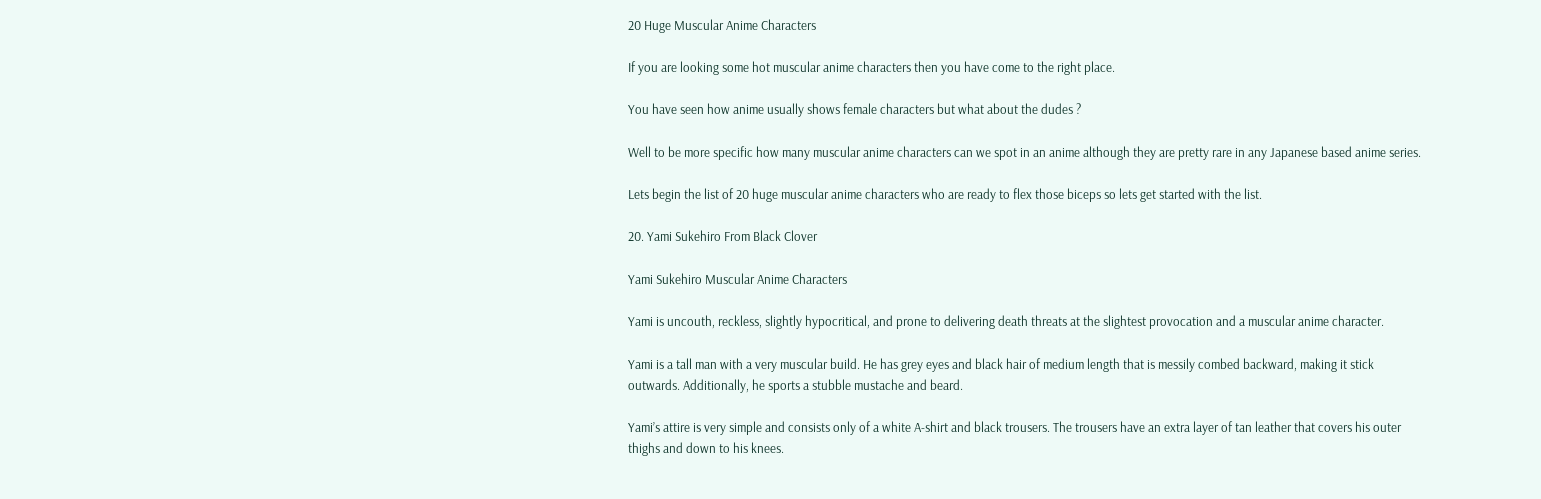20 Huge Muscular Anime Characters

If you are looking some hot muscular anime characters then you have come to the right place.

You have seen how anime usually shows female characters but what about the dudes ?

Well to be more specific how many muscular anime characters can we spot in an anime although they are pretty rare in any Japanese based anime series.

Lets begin the list of 20 huge muscular anime characters who are ready to flex those biceps so lets get started with the list.

20. Yami Sukehiro From Black Clover

Yami Sukehiro Muscular Anime Characters

Yami is uncouth, reckless, slightly hypocritical, and prone to delivering death threats at the slightest provocation and a muscular anime character.

Yami is a tall man with a very muscular build. He has grey eyes and black hair of medium length that is messily combed backward, making it stick outwards. Additionally, he sports a stubble mustache and beard.

Yami’s attire is very simple and consists only of a white A-shirt and black trousers. The trousers have an extra layer of tan leather that covers his outer thighs and down to his knees.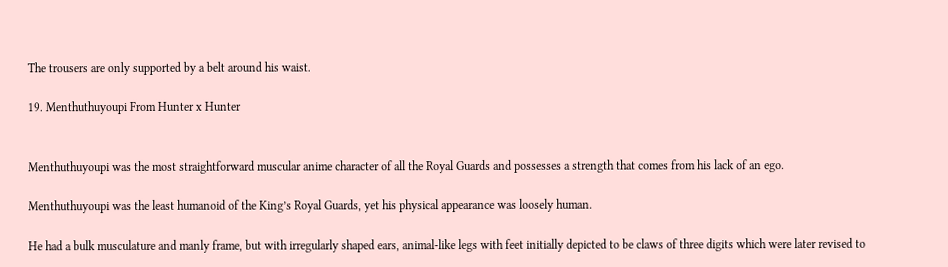The trousers are only supported by a belt around his waist.

19. Menthuthuyoupi From Hunter x Hunter


Menthuthuyoupi was the most straightforward muscular anime character of all the Royal Guards and possesses a strength that comes from his lack of an ego.

Menthuthuyoupi was the least humanoid of the King’s Royal Guards, yet his physical appearance was loosely human.

He had a bulk musculature and manly frame, but with irregularly shaped ears, animal-like legs with feet initially depicted to be claws of three digits which were later revised to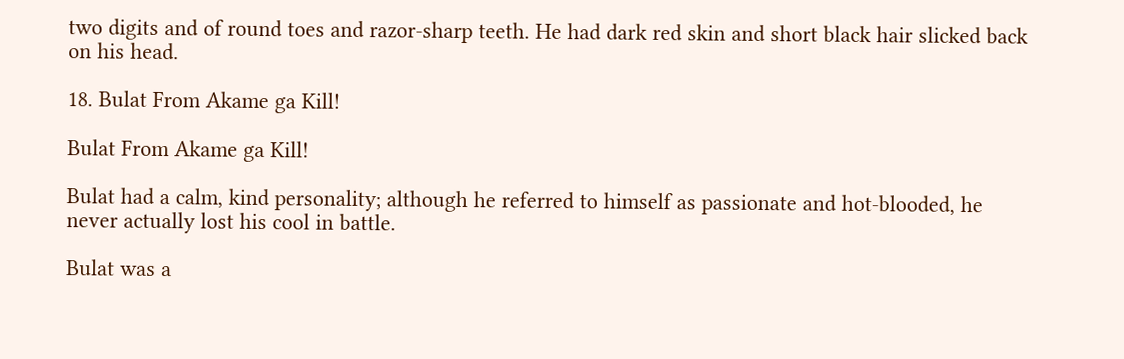two digits and of round toes and razor-sharp teeth. He had dark red skin and short black hair slicked back on his head.

18. Bulat From Akame ga Kill!

Bulat From Akame ga Kill!

Bulat had a calm, kind personality; although he referred to himself as passionate and hot-blooded, he never actually lost his cool in battle.

Bulat was a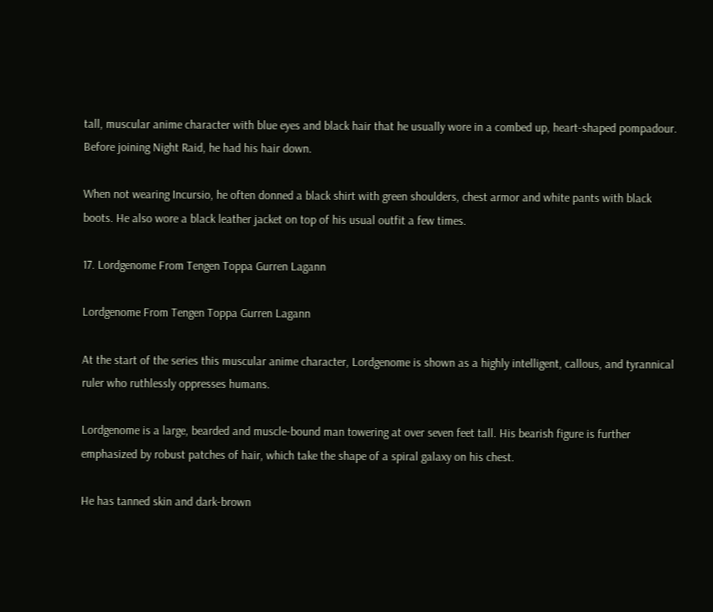tall, muscular anime character with blue eyes and black hair that he usually wore in a combed up, heart-shaped pompadour. Before joining Night Raid, he had his hair down.

When not wearing Incursio, he often donned a black shirt with green shoulders, chest armor and white pants with black boots. He also wore a black leather jacket on top of his usual outfit a few times.

17. Lordgenome From Tengen Toppa Gurren Lagann

Lordgenome From Tengen Toppa Gurren Lagann

At the start of the series this muscular anime character, Lordgenome is shown as a highly intelligent, callous, and tyrannical ruler who ruthlessly oppresses humans.

Lordgenome is a large, bearded and muscle-bound man towering at over seven feet tall. His bearish figure is further emphasized by robust patches of hair, which take the shape of a spiral galaxy on his chest.

He has tanned skin and dark-brown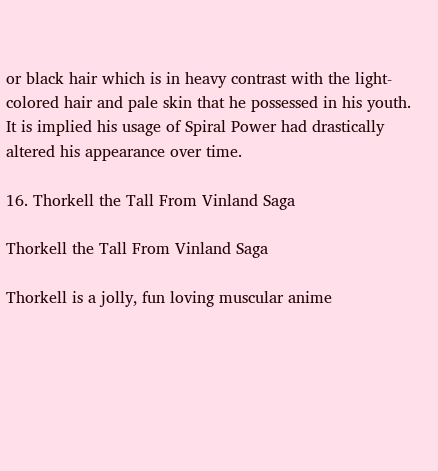or black hair which is in heavy contrast with the light-colored hair and pale skin that he possessed in his youth. It is implied his usage of Spiral Power had drastically altered his appearance over time.

16. Thorkell the Tall From Vinland Saga

Thorkell the Tall From Vinland Saga

Thorkell is a jolly, fun loving muscular anime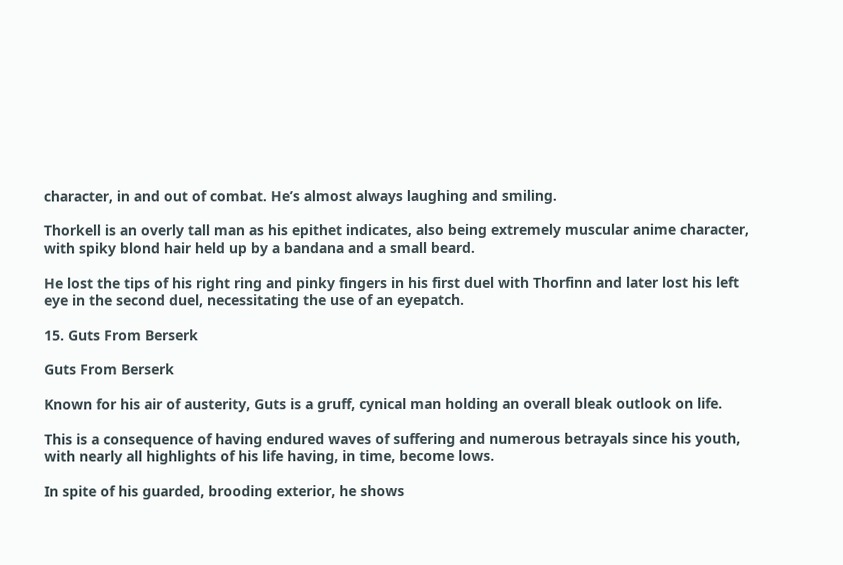character, in and out of combat. He’s almost always laughing and smiling.

Thorkell is an overly tall man as his epithet indicates, also being extremely muscular anime character, with spiky blond hair held up by a bandana and a small beard.

He lost the tips of his right ring and pinky fingers in his first duel with Thorfinn and later lost his left eye in the second duel, necessitating the use of an eyepatch.

15. Guts From Berserk

Guts From Berserk

Known for his air of austerity, Guts is a gruff, cynical man holding an overall bleak outlook on life.

This is a consequence of having endured waves of suffering and numerous betrayals since his youth, with nearly all highlights of his life having, in time, become lows.

In spite of his guarded, brooding exterior, he shows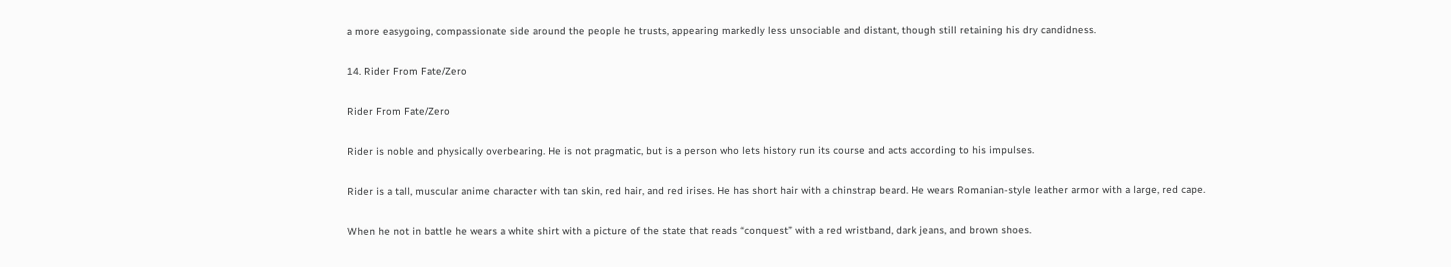a more easygoing, compassionate side around the people he trusts, appearing markedly less unsociable and distant, though still retaining his dry candidness.

14. Rider From Fate/Zero

Rider From Fate/Zero

Rider is noble and physically overbearing. He is not pragmatic, but is a person who lets history run its course and acts according to his impulses.

Rider is a tall, muscular anime character with tan skin, red hair, and red irises. He has short hair with a chinstrap beard. He wears Romanian-style leather armor with a large, red cape.

When he not in battle he wears a white shirt with a picture of the state that reads “conquest” with a red wristband, dark jeans, and brown shoes.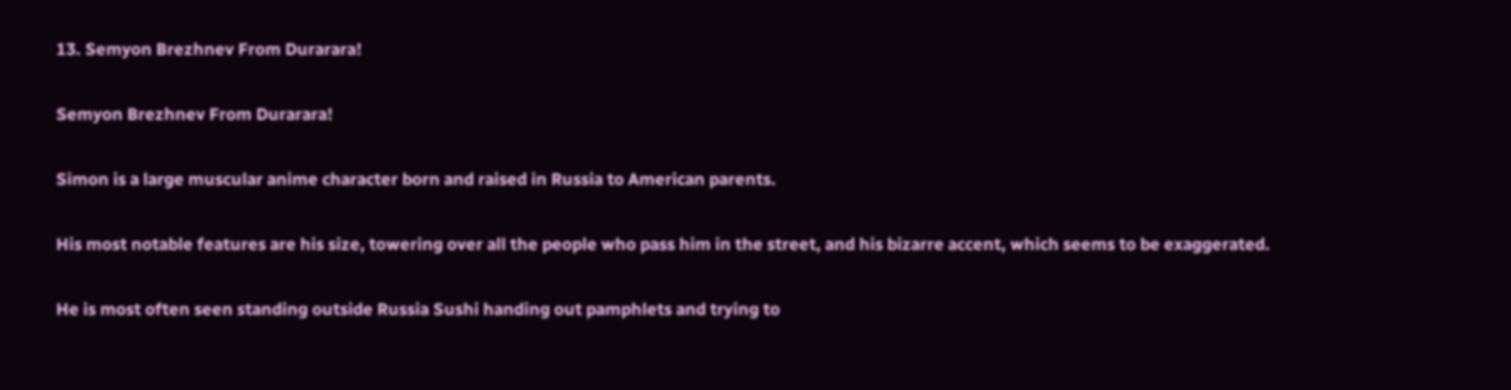13. Semyon Brezhnev From Durarara!

Semyon Brezhnev From Durarara!

Simon is a large muscular anime character born and raised in Russia to American parents.

His most notable features are his size, towering over all the people who pass him in the street, and his bizarre accent, which seems to be exaggerated.

He is most often seen standing outside Russia Sushi handing out pamphlets and trying to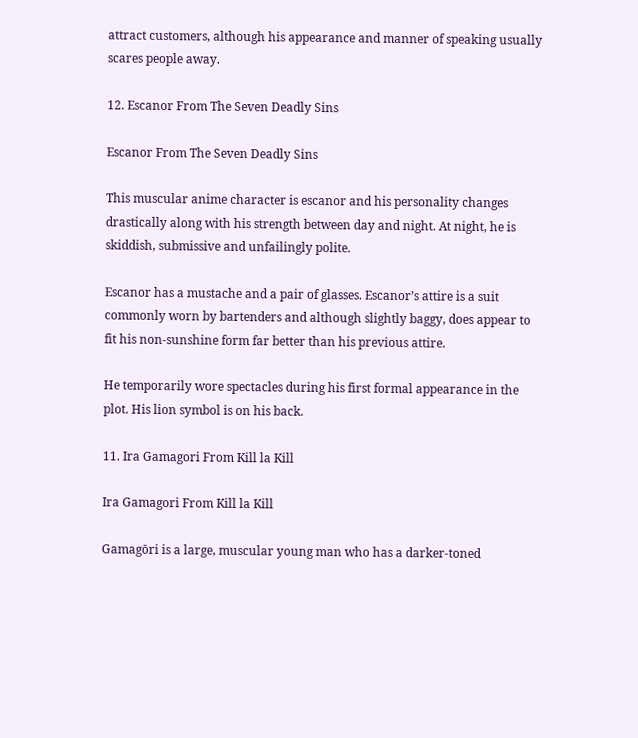attract customers, although his appearance and manner of speaking usually scares people away.

12. Escanor From The Seven Deadly Sins

Escanor From The Seven Deadly Sins

This muscular anime character is escanor and his personality changes drastically along with his strength between day and night. At night, he is skiddish, submissive and unfailingly polite.

Escanor has a mustache and a pair of glasses. Escanor’s attire is a suit commonly worn by bartenders and although slightly baggy, does appear to fit his non-sunshine form far better than his previous attire.

He temporarily wore spectacles during his first formal appearance in the plot. His lion symbol is on his back.

11. Ira Gamagori From Kill la Kill

Ira Gamagori From Kill la Kill

Gamagōri is a large, muscular young man who has a darker-toned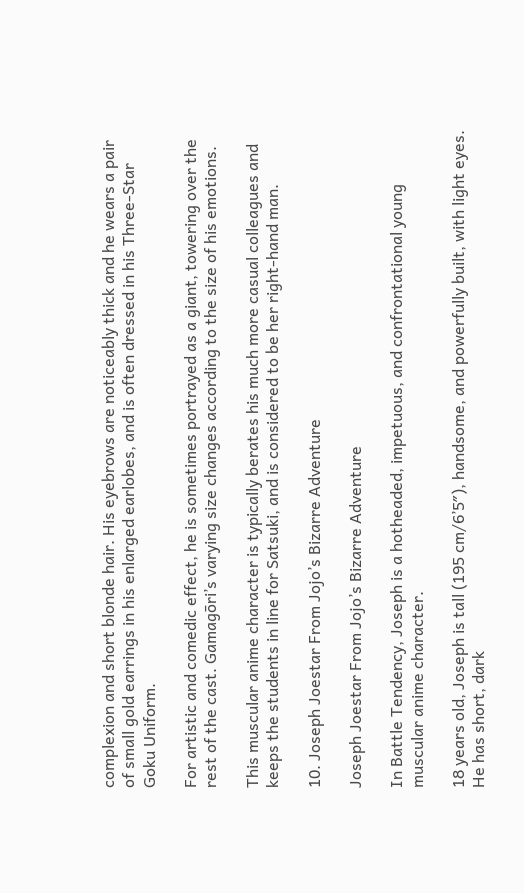complexion and short blonde hair. His eyebrows are noticeably thick and he wears a pair of small gold earrings in his enlarged earlobes, and is often dressed in his Three-Star Goku Uniform.

For artistic and comedic effect, he is sometimes portrayed as a giant, towering over the rest of the cast. Gamagōri’s varying size changes according to the size of his emotions.

This muscular anime character is typically berates his much more casual colleagues and keeps the students in line for Satsuki, and is considered to be her right-hand man.

10. Joseph Joestar From Jojo’s Bizarre Adventure

Joseph Joestar From Jojo’s Bizarre Adventure

In Battle Tendency, Joseph is a hotheaded, impetuous, and confrontational young muscular anime character.

18 years old, Joseph is tall (195 cm/6’5″), handsome, and powerfully built, with light eyes. He has short, dark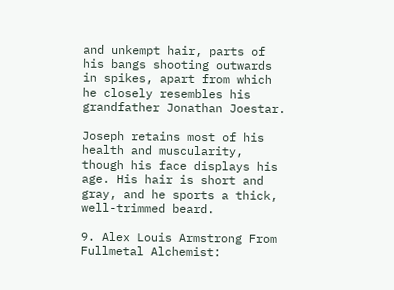and unkempt hair, parts of his bangs shooting outwards in spikes, apart from which he closely resembles his grandfather Jonathan Joestar.

Joseph retains most of his health and muscularity, though his face displays his age. His hair is short and gray, and he sports a thick, well-trimmed beard.

9. Alex Louis Armstrong From Fullmetal Alchemist: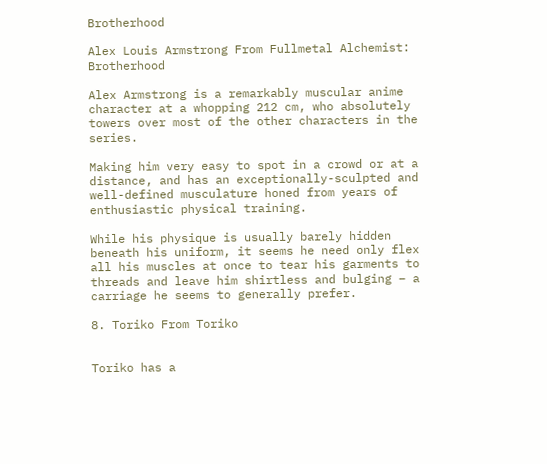Brotherhood

Alex Louis Armstrong From Fullmetal Alchemist: Brotherhood

Alex Armstrong is a remarkably muscular anime character at a whopping 212 cm, who absolutely towers over most of the other characters in the series.

Making him very easy to spot in a crowd or at a distance, and has an exceptionally-sculpted and well-defined musculature honed from years of enthusiastic physical training.

While his physique is usually barely hidden beneath his uniform, it seems he need only flex all his muscles at once to tear his garments to threads and leave him shirtless and bulging – a carriage he seems to generally prefer.

8. Toriko From Toriko


Toriko has a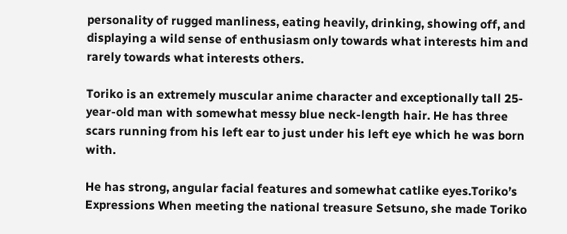personality of rugged manliness, eating heavily, drinking, showing off, and displaying a wild sense of enthusiasm only towards what interests him and rarely towards what interests others.

Toriko is an extremely muscular anime character and exceptionally tall 25-year-old man with somewhat messy blue neck-length hair. He has three scars running from his left ear to just under his left eye which he was born with.

He has strong, angular facial features and somewhat catlike eyes.Toriko’s Expressions When meeting the national treasure Setsuno, she made Toriko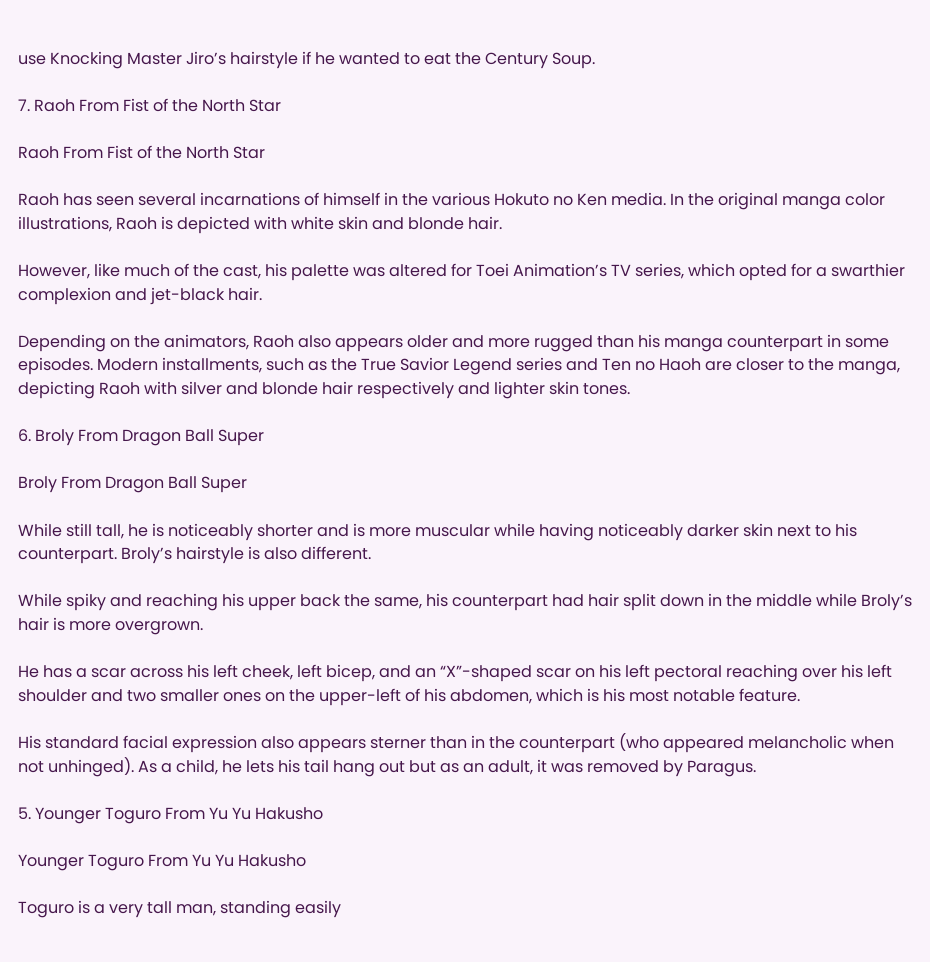use Knocking Master Jiro’s hairstyle if he wanted to eat the Century Soup.

7. Raoh From Fist of the North Star

Raoh From Fist of the North Star

Raoh has seen several incarnations of himself in the various Hokuto no Ken media. In the original manga color illustrations, Raoh is depicted with white skin and blonde hair.

However, like much of the cast, his palette was altered for Toei Animation’s TV series, which opted for a swarthier complexion and jet-black hair.

Depending on the animators, Raoh also appears older and more rugged than his manga counterpart in some episodes. Modern installments, such as the True Savior Legend series and Ten no Haoh are closer to the manga, depicting Raoh with silver and blonde hair respectively and lighter skin tones.

6. Broly From Dragon Ball Super

Broly From Dragon Ball Super

While still tall, he is noticeably shorter and is more muscular while having noticeably darker skin next to his counterpart. Broly’s hairstyle is also different.

While spiky and reaching his upper back the same, his counterpart had hair split down in the middle while Broly’s hair is more overgrown.

He has a scar across his left cheek, left bicep, and an “X”-shaped scar on his left pectoral reaching over his left shoulder and two smaller ones on the upper-left of his abdomen, which is his most notable feature.

His standard facial expression also appears sterner than in the counterpart (who appeared melancholic when not unhinged). As a child, he lets his tail hang out but as an adult, it was removed by Paragus.

5. Younger Toguro From Yu Yu Hakusho

Younger Toguro From Yu Yu Hakusho

Toguro is a very tall man, standing easily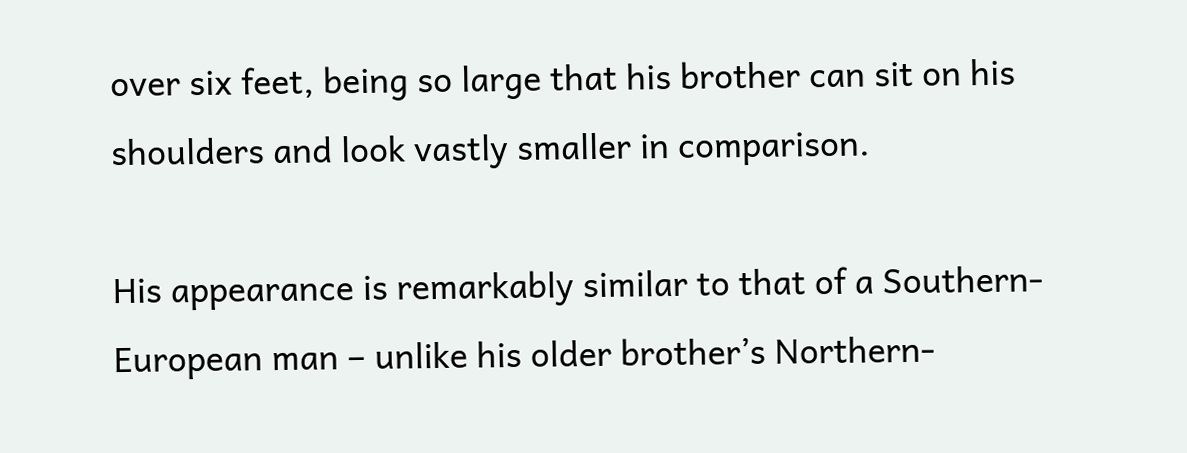over six feet, being so large that his brother can sit on his shoulders and look vastly smaller in comparison.

His appearance is remarkably similar to that of a Southern-European man – unlike his older brother’s Northern-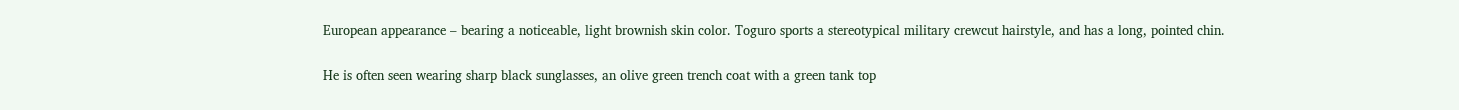European appearance – bearing a noticeable, light brownish skin color. Toguro sports a stereotypical military crewcut hairstyle, and has a long, pointed chin.

He is often seen wearing sharp black sunglasses, an olive green trench coat with a green tank top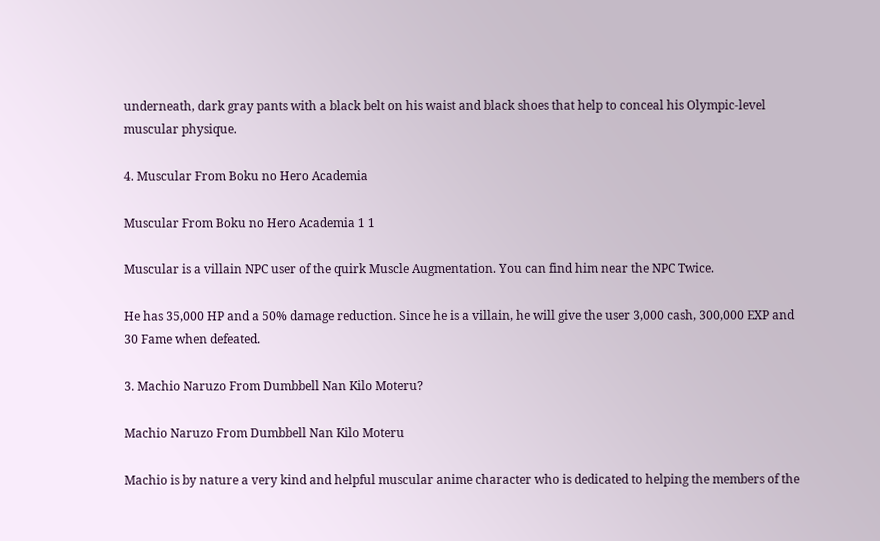underneath, dark gray pants with a black belt on his waist and black shoes that help to conceal his Olympic-level muscular physique.

4. Muscular From Boku no Hero Academia

Muscular From Boku no Hero Academia 1 1

Muscular is a villain NPC user of the quirk Muscle Augmentation. You can find him near the NPC Twice.

He has 35,000 HP and a 50% damage reduction. Since he is a villain, he will give the user 3,000 cash, 300,000 EXP and 30 Fame when defeated.

3. Machio Naruzo From Dumbbell Nan Kilo Moteru?

Machio Naruzo From Dumbbell Nan Kilo Moteru

Machio is by nature a very kind and helpful muscular anime character who is dedicated to helping the members of the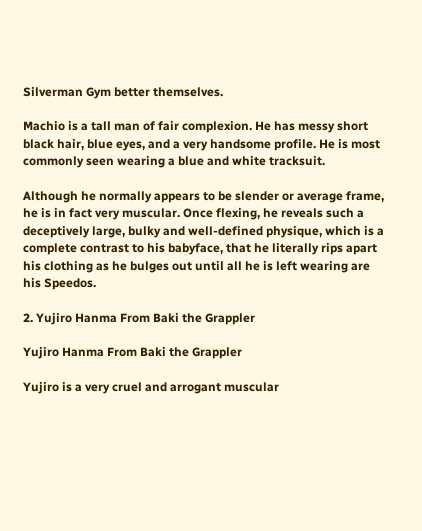Silverman Gym better themselves.

Machio is a tall man of fair complexion. He has messy short black hair, blue eyes, and a very handsome profile. He is most commonly seen wearing a blue and white tracksuit.

Although he normally appears to be slender or average frame, he is in fact very muscular. Once flexing, he reveals such a deceptively large, bulky and well-defined physique, which is a complete contrast to his babyface, that he literally rips apart his clothing as he bulges out until all he is left wearing are his Speedos.

2. Yujiro Hanma From Baki the Grappler

Yujiro Hanma From Baki the Grappler

Yujiro is a very cruel and arrogant muscular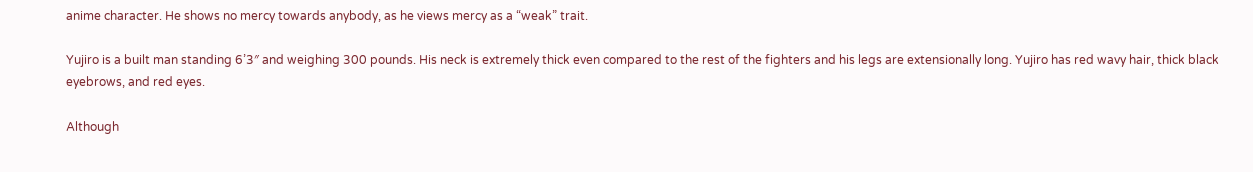anime character. He shows no mercy towards anybody, as he views mercy as a “weak” trait.

Yujiro is a built man standing 6’3″ and weighing 300 pounds. His neck is extremely thick even compared to the rest of the fighters and his legs are extensionally long. Yujiro has red wavy hair, thick black eyebrows, and red eyes.

Although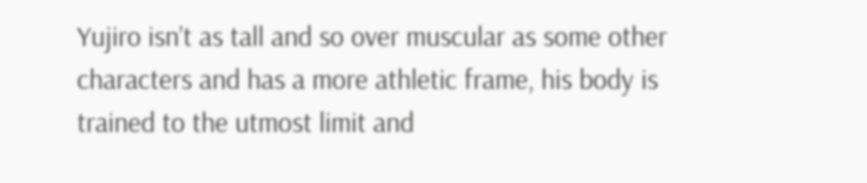Yujiro isn’t as tall and so over muscular as some other characters and has a more athletic frame, his body is trained to the utmost limit and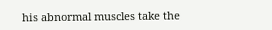his abnormal muscles take the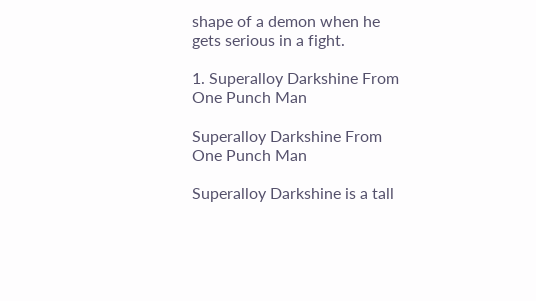shape of a demon when he gets serious in a fight.

1. Superalloy Darkshine From One Punch Man

Superalloy Darkshine From One Punch Man

Superalloy Darkshine is a tall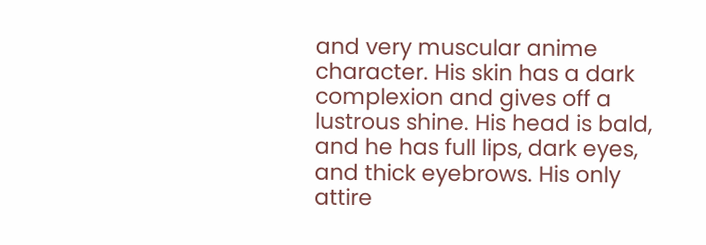and very muscular anime character. His skin has a dark complexion and gives off a lustrous shine. His head is bald, and he has full lips, dark eyes, and thick eyebrows. His only attire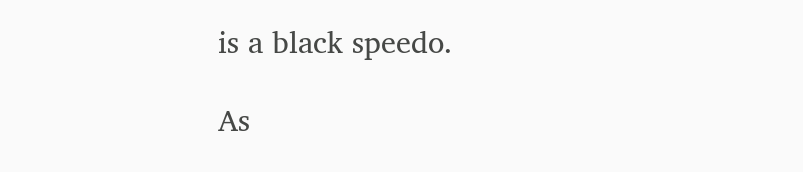is a black speedo.

As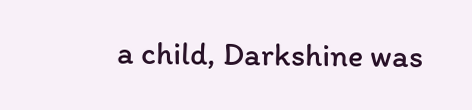a child, Darkshine was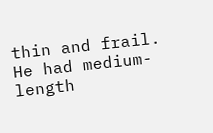thin and frail. He had medium-length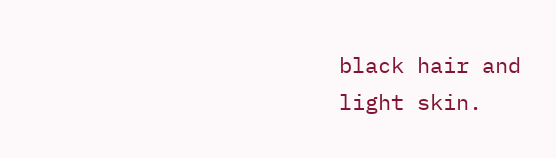black hair and light skin.